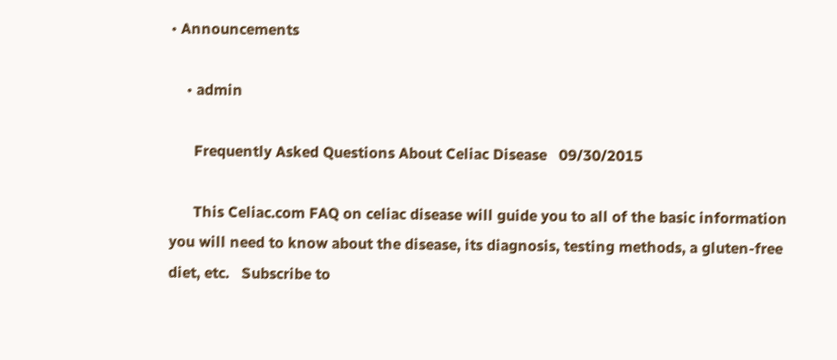• Announcements

    • admin

      Frequently Asked Questions About Celiac Disease   09/30/2015

      This Celiac.com FAQ on celiac disease will guide you to all of the basic information you will need to know about the disease, its diagnosis, testing methods, a gluten-free diet, etc.   Subscribe to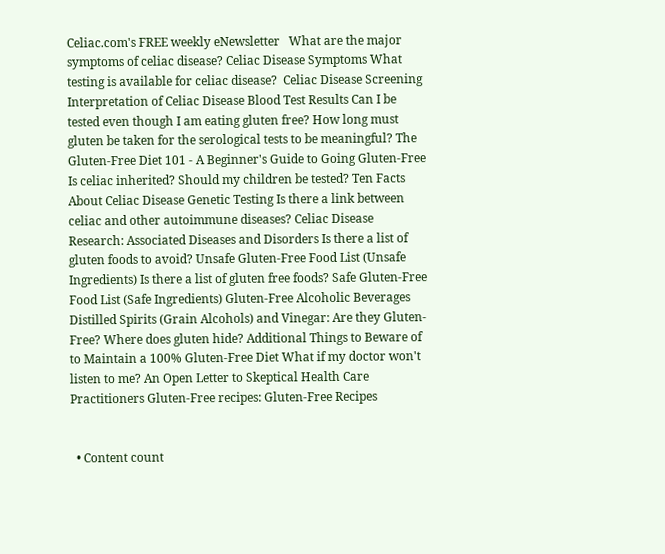Celiac.com's FREE weekly eNewsletter   What are the major symptoms of celiac disease? Celiac Disease Symptoms What testing is available for celiac disease?  Celiac Disease Screening Interpretation of Celiac Disease Blood Test Results Can I be tested even though I am eating gluten free? How long must gluten be taken for the serological tests to be meaningful? The Gluten-Free Diet 101 - A Beginner's Guide to Going Gluten-Free Is celiac inherited? Should my children be tested? Ten Facts About Celiac Disease Genetic Testing Is there a link between celiac and other autoimmune diseases? Celiac Disease Research: Associated Diseases and Disorders Is there a list of gluten foods to avoid? Unsafe Gluten-Free Food List (Unsafe Ingredients) Is there a list of gluten free foods? Safe Gluten-Free Food List (Safe Ingredients) Gluten-Free Alcoholic Beverages Distilled Spirits (Grain Alcohols) and Vinegar: Are they Gluten-Free? Where does gluten hide? Additional Things to Beware of to Maintain a 100% Gluten-Free Diet What if my doctor won't listen to me? An Open Letter to Skeptical Health Care Practitioners Gluten-Free recipes: Gluten-Free Recipes


  • Content count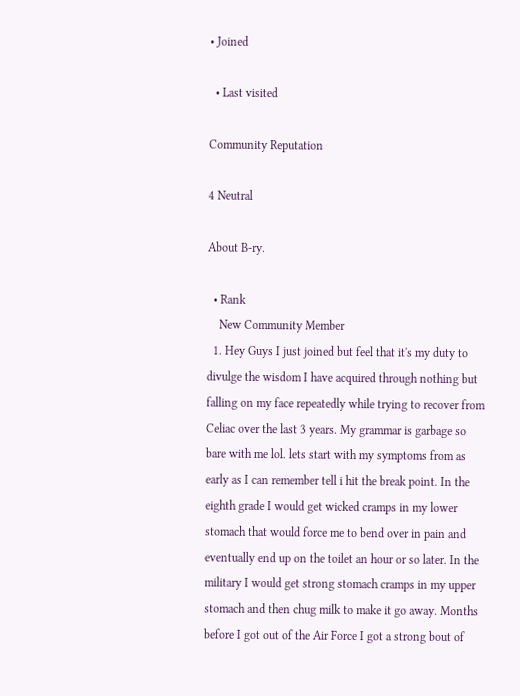• Joined

  • Last visited

Community Reputation

4 Neutral

About B-ry.

  • Rank
    New Community Member
  1. Hey Guys I just joined but feel that it's my duty to divulge the wisdom I have acquired through nothing but falling on my face repeatedly while trying to recover from Celiac over the last 3 years. My grammar is garbage so bare with me lol. lets start with my symptoms from as early as I can remember tell i hit the break point. In the eighth grade I would get wicked cramps in my lower stomach that would force me to bend over in pain and eventually end up on the toilet an hour or so later. In the military I would get strong stomach cramps in my upper stomach and then chug milk to make it go away. Months before I got out of the Air Force I got a strong bout of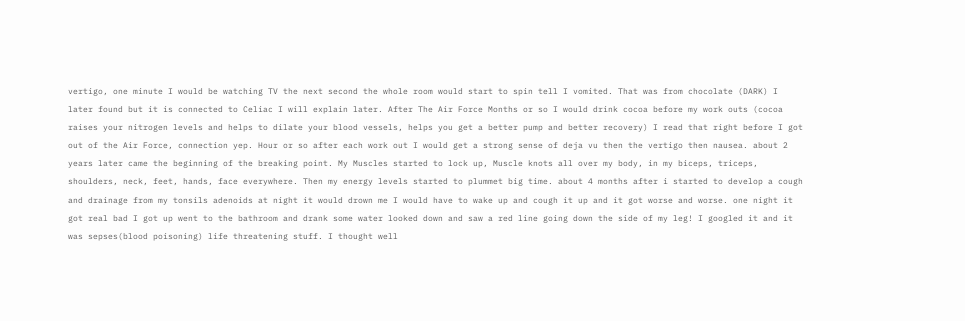vertigo, one minute I would be watching TV the next second the whole room would start to spin tell I vomited. That was from chocolate (DARK) I later found but it is connected to Celiac I will explain later. After The Air Force Months or so I would drink cocoa before my work outs (cocoa raises your nitrogen levels and helps to dilate your blood vessels, helps you get a better pump and better recovery) I read that right before I got out of the Air Force, connection yep. Hour or so after each work out I would get a strong sense of deja vu then the vertigo then nausea. about 2 years later came the beginning of the breaking point. My Muscles started to lock up, Muscle knots all over my body, in my biceps, triceps, shoulders, neck, feet, hands, face everywhere. Then my energy levels started to plummet big time. about 4 months after i started to develop a cough and drainage from my tonsils adenoids at night it would drown me I would have to wake up and cough it up and it got worse and worse. one night it got real bad I got up went to the bathroom and drank some water looked down and saw a red line going down the side of my leg! I googled it and it was sepses(blood poisoning) life threatening stuff. I thought well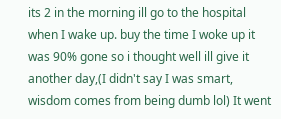its 2 in the morning ill go to the hospital when I wake up. buy the time I woke up it was 90% gone so i thought well ill give it another day,(I didn't say I was smart, wisdom comes from being dumb lol) It went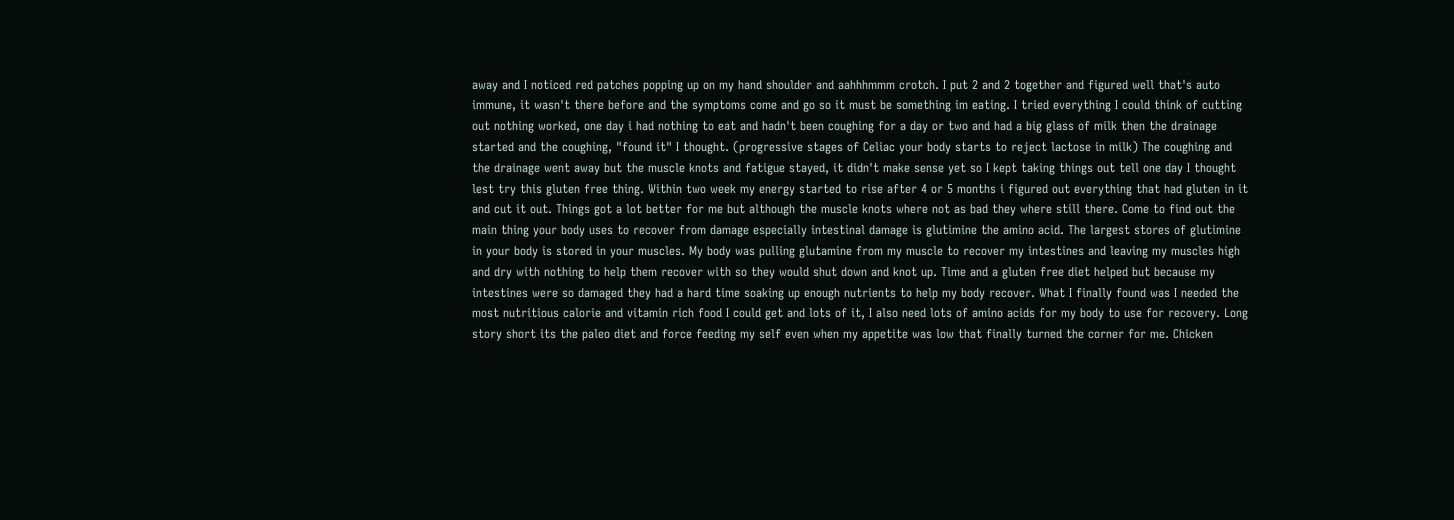away and I noticed red patches popping up on my hand shoulder and aahhhmmm crotch. I put 2 and 2 together and figured well that's auto immune, it wasn't there before and the symptoms come and go so it must be something im eating. I tried everything I could think of cutting out nothing worked, one day i had nothing to eat and hadn't been coughing for a day or two and had a big glass of milk then the drainage started and the coughing, "found it" I thought. (progressive stages of Celiac your body starts to reject lactose in milk) The coughing and the drainage went away but the muscle knots and fatigue stayed, it didn't make sense yet so I kept taking things out tell one day I thought lest try this gluten free thing. Within two week my energy started to rise after 4 or 5 months i figured out everything that had gluten in it and cut it out. Things got a lot better for me but although the muscle knots where not as bad they where still there. Come to find out the main thing your body uses to recover from damage especially intestinal damage is glutimine the amino acid. The largest stores of glutimine in your body is stored in your muscles. My body was pulling glutamine from my muscle to recover my intestines and leaving my muscles high and dry with nothing to help them recover with so they would shut down and knot up. Time and a gluten free diet helped but because my intestines were so damaged they had a hard time soaking up enough nutrients to help my body recover. What I finally found was I needed the most nutritious calorie and vitamin rich food I could get and lots of it, I also need lots of amino acids for my body to use for recovery. Long story short its the paleo diet and force feeding my self even when my appetite was low that finally turned the corner for me. Chicken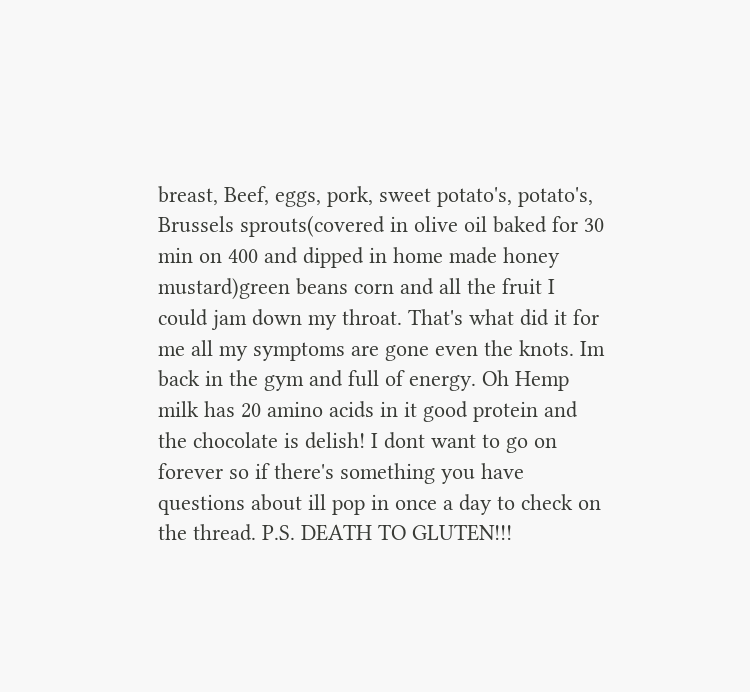breast, Beef, eggs, pork, sweet potato's, potato's, Brussels sprouts(covered in olive oil baked for 30 min on 400 and dipped in home made honey mustard)green beans corn and all the fruit I could jam down my throat. That's what did it for me all my symptoms are gone even the knots. Im back in the gym and full of energy. Oh Hemp milk has 20 amino acids in it good protein and the chocolate is delish! I dont want to go on forever so if there's something you have questions about ill pop in once a day to check on the thread. P.S. DEATH TO GLUTEN!!!